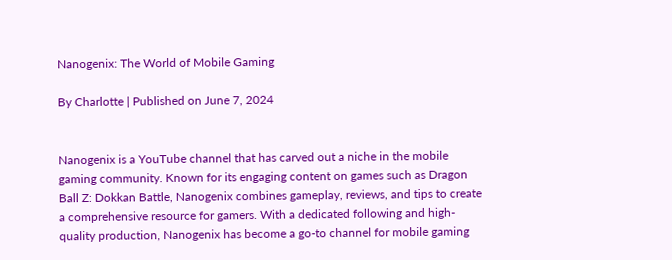Nanogenix: The World of Mobile Gaming

By Charlotte | Published on June 7, 2024


Nanogenix is a YouTube channel that has carved out a niche in the mobile gaming community. Known for its engaging content on games such as Dragon Ball Z: Dokkan Battle, Nanogenix combines gameplay, reviews, and tips to create a comprehensive resource for gamers. With a dedicated following and high-quality production, Nanogenix has become a go-to channel for mobile gaming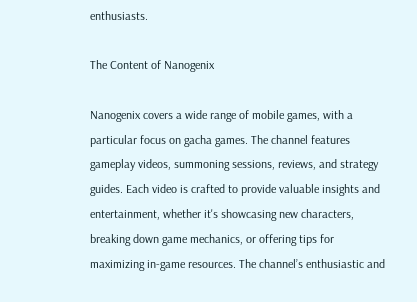enthusiasts.

The Content of Nanogenix

Nanogenix covers a wide range of mobile games, with a particular focus on gacha games. The channel features gameplay videos, summoning sessions, reviews, and strategy guides. Each video is crafted to provide valuable insights and entertainment, whether it's showcasing new characters, breaking down game mechanics, or offering tips for maximizing in-game resources. The channel’s enthusiastic and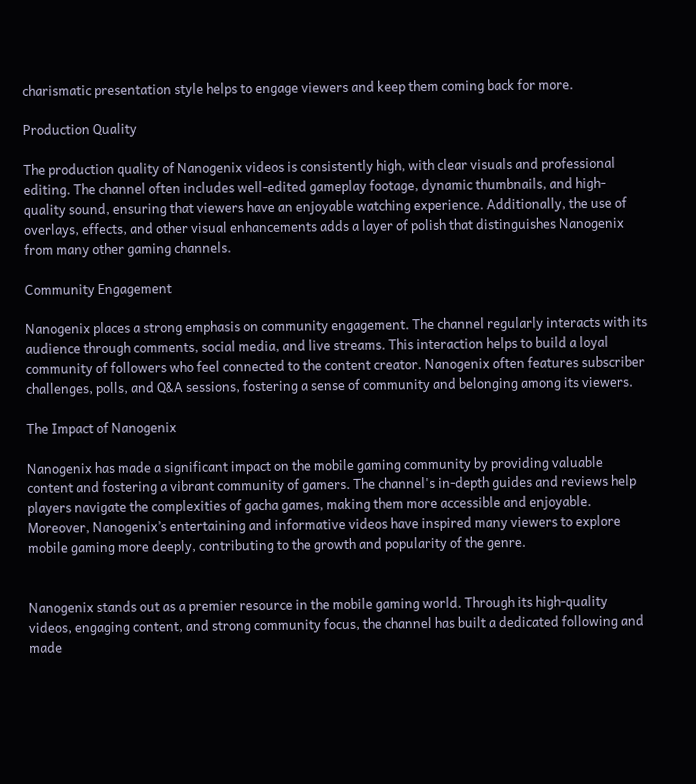charismatic presentation style helps to engage viewers and keep them coming back for more.

Production Quality

The production quality of Nanogenix videos is consistently high, with clear visuals and professional editing. The channel often includes well-edited gameplay footage, dynamic thumbnails, and high-quality sound, ensuring that viewers have an enjoyable watching experience. Additionally, the use of overlays, effects, and other visual enhancements adds a layer of polish that distinguishes Nanogenix from many other gaming channels.

Community Engagement

Nanogenix places a strong emphasis on community engagement. The channel regularly interacts with its audience through comments, social media, and live streams. This interaction helps to build a loyal community of followers who feel connected to the content creator. Nanogenix often features subscriber challenges, polls, and Q&A sessions, fostering a sense of community and belonging among its viewers.

The Impact of Nanogenix

Nanogenix has made a significant impact on the mobile gaming community by providing valuable content and fostering a vibrant community of gamers. The channel's in-depth guides and reviews help players navigate the complexities of gacha games, making them more accessible and enjoyable. Moreover, Nanogenix’s entertaining and informative videos have inspired many viewers to explore mobile gaming more deeply, contributing to the growth and popularity of the genre.


Nanogenix stands out as a premier resource in the mobile gaming world. Through its high-quality videos, engaging content, and strong community focus, the channel has built a dedicated following and made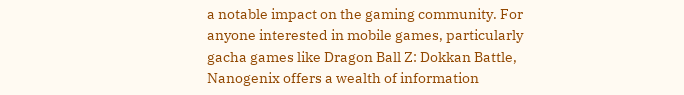a notable impact on the gaming community. For anyone interested in mobile games, particularly gacha games like Dragon Ball Z: Dokkan Battle, Nanogenix offers a wealth of information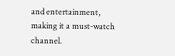and entertainment, making it a must-watch channel.